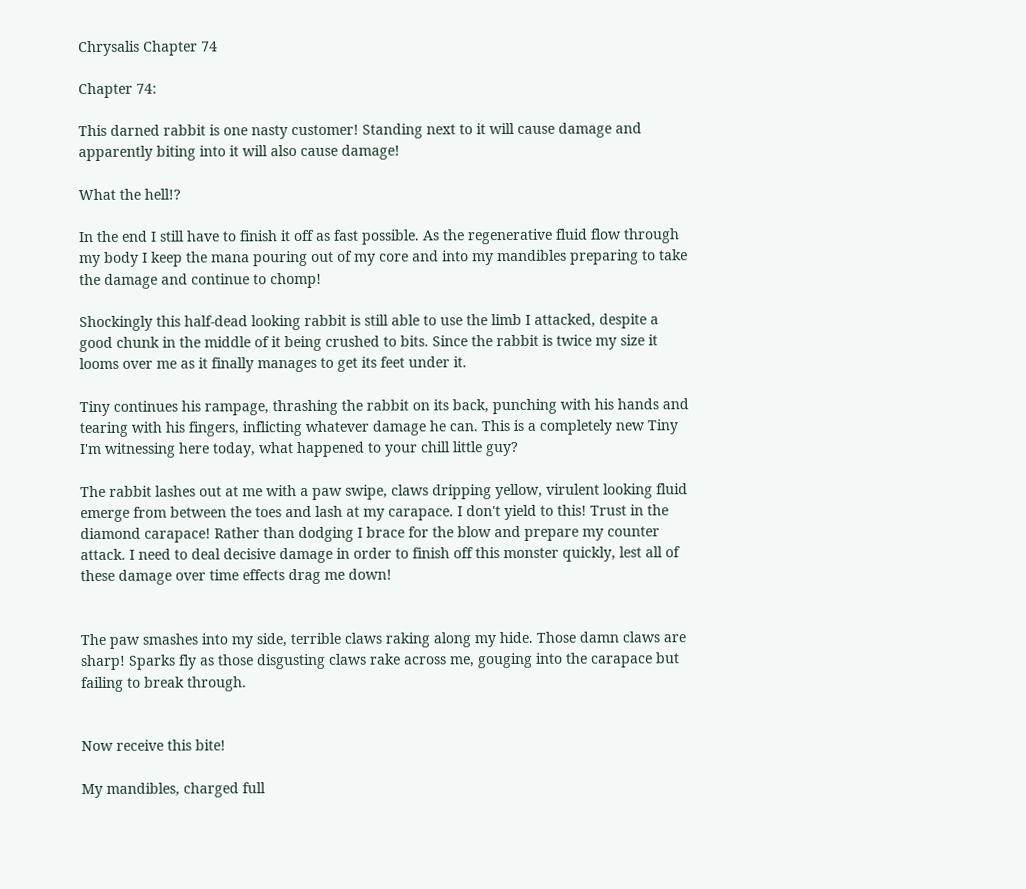Chrysalis Chapter 74

Chapter 74:

This darned rabbit is one nasty customer! Standing next to it will cause damage and apparently biting into it will also cause damage!

What the hell!?

In the end I still have to finish it off as fast possible. As the regenerative fluid flow through my body I keep the mana pouring out of my core and into my mandibles preparing to take the damage and continue to chomp!

Shockingly this half-dead looking rabbit is still able to use the limb I attacked, despite a good chunk in the middle of it being crushed to bits. Since the rabbit is twice my size it looms over me as it finally manages to get its feet under it.

Tiny continues his rampage, thrashing the rabbit on its back, punching with his hands and tearing with his fingers, inflicting whatever damage he can. This is a completely new Tiny I'm witnessing here today, what happened to your chill little guy?

The rabbit lashes out at me with a paw swipe, claws dripping yellow, virulent looking fluid emerge from between the toes and lash at my carapace. I don't yield to this! Trust in the diamond carapace! Rather than dodging I brace for the blow and prepare my counter attack. I need to deal decisive damage in order to finish off this monster quickly, lest all of these damage over time effects drag me down!


The paw smashes into my side, terrible claws raking along my hide. Those damn claws are sharp! Sparks fly as those disgusting claws rake across me, gouging into the carapace but failing to break through.


Now receive this bite!

My mandibles, charged full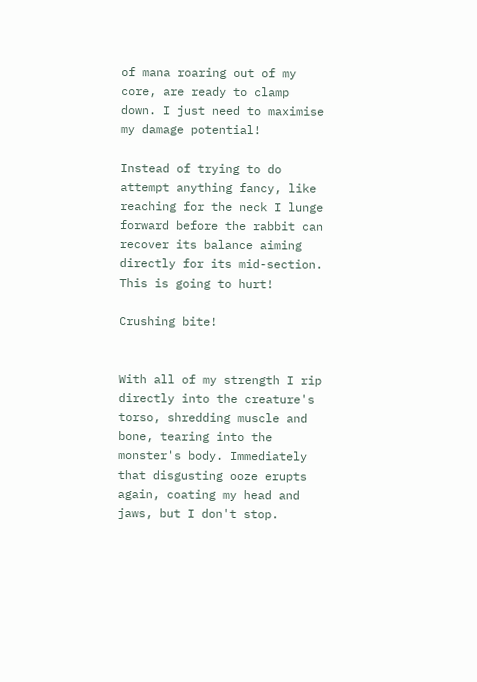of mana roaring out of my core, are ready to clamp down. I just need to maximise my damage potential!

Instead of trying to do attempt anything fancy, like reaching for the neck I lunge forward before the rabbit can recover its balance aiming directly for its mid-section. This is going to hurt!

Crushing bite!


With all of my strength I rip directly into the creature's torso, shredding muscle and bone, tearing into the monster's body. Immediately that disgusting ooze erupts again, coating my head and jaws, but I don't stop.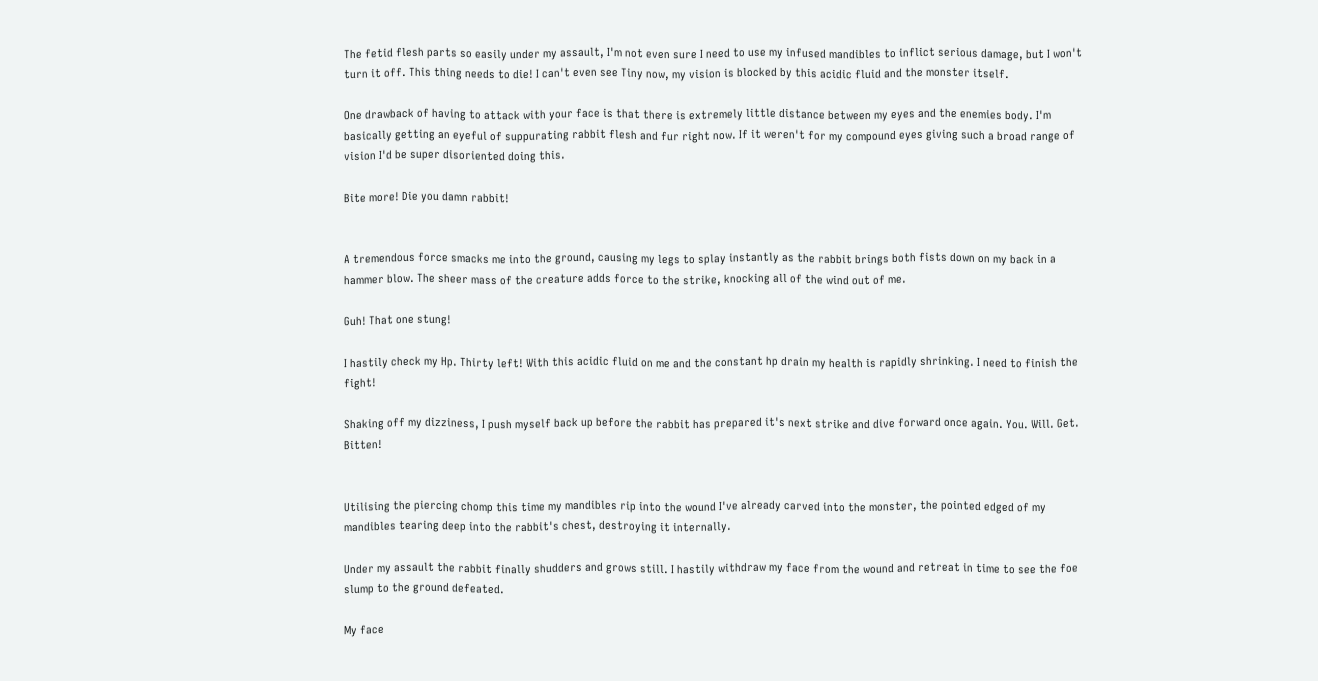The fetid flesh parts so easily under my assault, I'm not even sure I need to use my infused mandibles to inflict serious damage, but I won't turn it off. This thing needs to die! I can't even see Tiny now, my vision is blocked by this acidic fluid and the monster itself.

One drawback of having to attack with your face is that there is extremely little distance between my eyes and the enemies body. I'm basically getting an eyeful of suppurating rabbit flesh and fur right now. If it weren't for my compound eyes giving such a broad range of vision I'd be super disoriented doing this.

Bite more! Die you damn rabbit!


A tremendous force smacks me into the ground, causing my legs to splay instantly as the rabbit brings both fists down on my back in a hammer blow. The sheer mass of the creature adds force to the strike, knocking all of the wind out of me.

Guh! That one stung!

I hastily check my Hp. Thirty left! With this acidic fluid on me and the constant hp drain my health is rapidly shrinking. I need to finish the fight!

Shaking off my dizziness, I push myself back up before the rabbit has prepared it's next strike and dive forward once again. You. Will. Get. Bitten!


Utilising the piercing chomp this time my mandibles rip into the wound I've already carved into the monster, the pointed edged of my mandibles tearing deep into the rabbit's chest, destroying it internally.

Under my assault the rabbit finally shudders and grows still. I hastily withdraw my face from the wound and retreat in time to see the foe slump to the ground defeated.

My face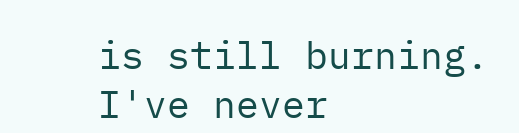is still burning. I've never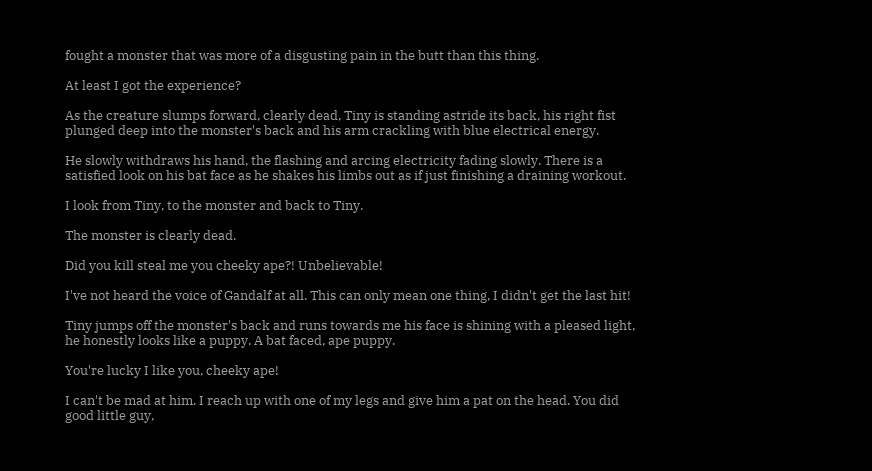fought a monster that was more of a disgusting pain in the butt than this thing.

At least I got the experience?

As the creature slumps forward, clearly dead, Tiny is standing astride its back, his right fist plunged deep into the monster's back and his arm crackling with blue electrical energy.

He slowly withdraws his hand, the flashing and arcing electricity fading slowly. There is a satisfied look on his bat face as he shakes his limbs out as if just finishing a draining workout.

I look from Tiny, to the monster and back to Tiny.

The monster is clearly dead.

Did you kill steal me you cheeky ape?! Unbelievable!

I've not heard the voice of Gandalf at all. This can only mean one thing, I didn't get the last hit!

Tiny jumps off the monster's back and runs towards me his face is shining with a pleased light, he honestly looks like a puppy. A bat faced, ape puppy.

You're lucky I like you, cheeky ape!

I can't be mad at him. I reach up with one of my legs and give him a pat on the head. You did good little guy,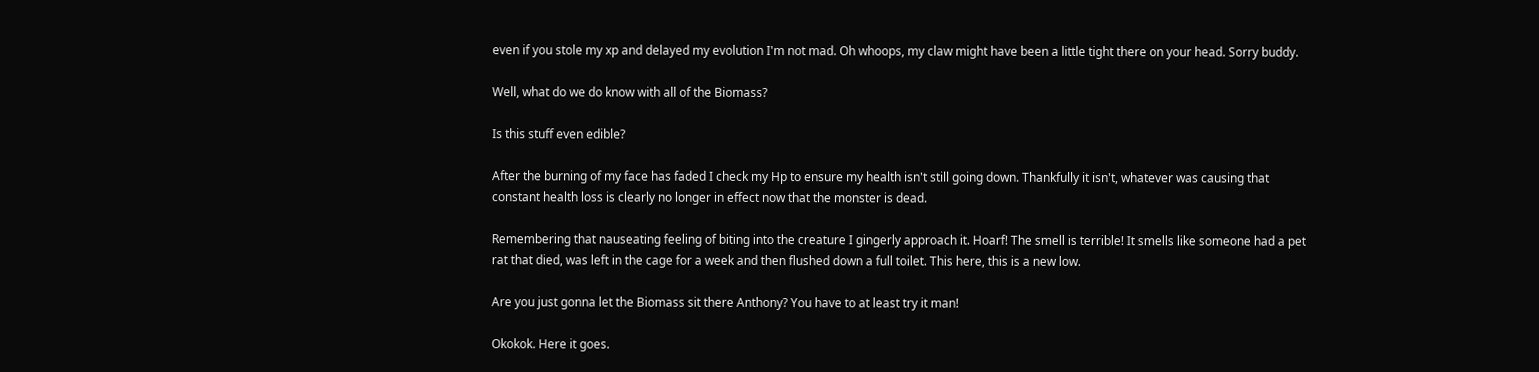even if you stole my xp and delayed my evolution I'm not mad. Oh whoops, my claw might have been a little tight there on your head. Sorry buddy.

Well, what do we do know with all of the Biomass?

Is this stuff even edible?

After the burning of my face has faded I check my Hp to ensure my health isn't still going down. Thankfully it isn't, whatever was causing that constant health loss is clearly no longer in effect now that the monster is dead.

Remembering that nauseating feeling of biting into the creature I gingerly approach it. Hoarf! The smell is terrible! It smells like someone had a pet rat that died, was left in the cage for a week and then flushed down a full toilet. This here, this is a new low.

Are you just gonna let the Biomass sit there Anthony? You have to at least try it man!

Okokok. Here it goes.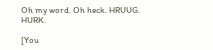Oh my word. Oh heck. HRUUG. HURK.

[You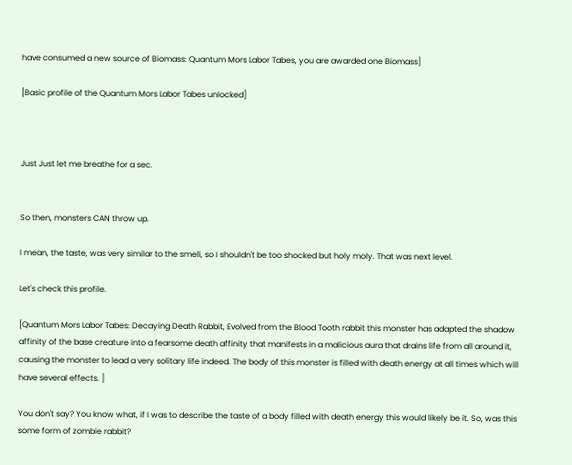have consumed a new source of Biomass: Quantum Mors Labor Tabes, you are awarded one Biomass]

[Basic profile of the Quantum Mors Labor Tabes unlocked]



Just Just let me breathe for a sec.


So then, monsters CAN throw up.

I mean, the taste, was very similar to the smell, so I shouldn't be too shocked but holy moly. That was next level.

Let's check this profile.

[Quantum Mors Labor Tabes: Decaying Death Rabbit, Evolved from the Blood Tooth rabbit this monster has adapted the shadow affinity of the base creature into a fearsome death affinity that manifests in a malicious aura that drains life from all around it, causing the monster to lead a very solitary life indeed. The body of this monster is filled with death energy at all times which will have several effects. ]

You don't say? You know what, if I was to describe the taste of a body filled with death energy this would likely be it. So, was this some form of zombie rabbit?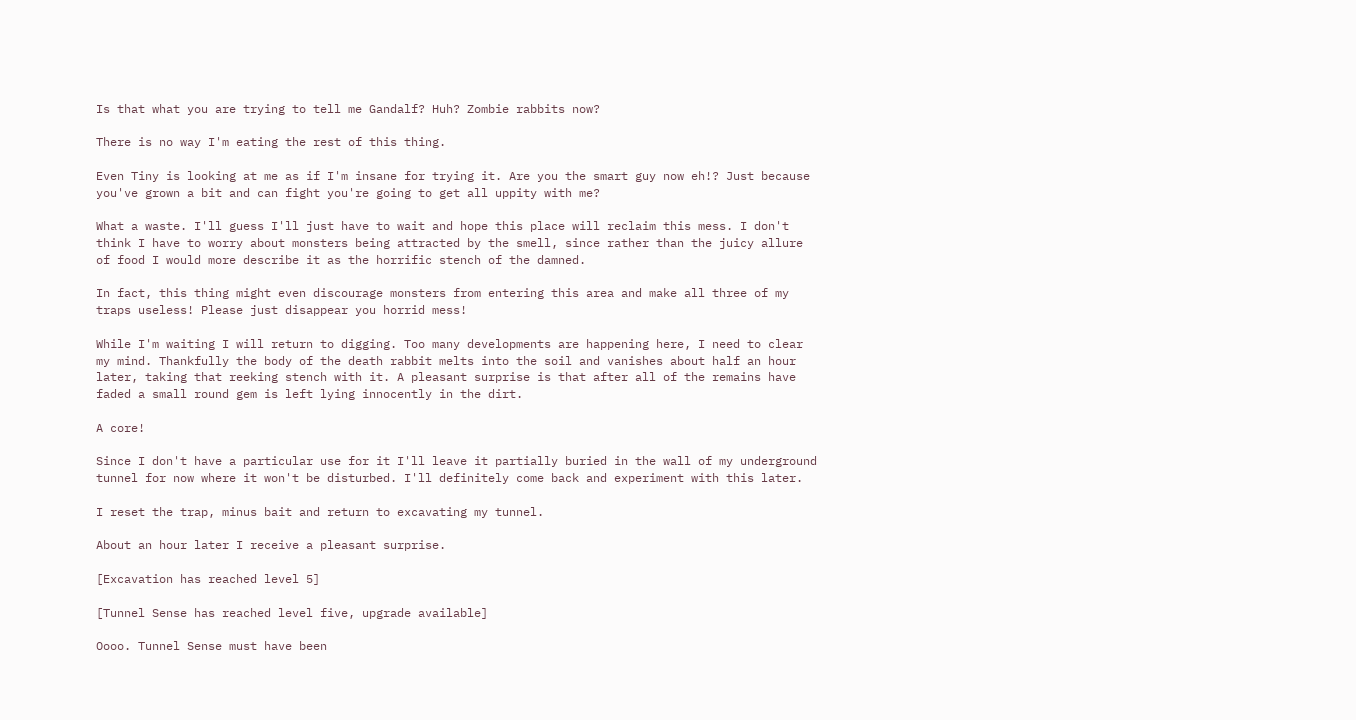Is that what you are trying to tell me Gandalf? Huh? Zombie rabbits now?

There is no way I'm eating the rest of this thing.

Even Tiny is looking at me as if I'm insane for trying it. Are you the smart guy now eh!? Just because you've grown a bit and can fight you're going to get all uppity with me?

What a waste. I'll guess I'll just have to wait and hope this place will reclaim this mess. I don't think I have to worry about monsters being attracted by the smell, since rather than the juicy allure of food I would more describe it as the horrific stench of the damned.

In fact, this thing might even discourage monsters from entering this area and make all three of my traps useless! Please just disappear you horrid mess!

While I'm waiting I will return to digging. Too many developments are happening here, I need to clear my mind. Thankfully the body of the death rabbit melts into the soil and vanishes about half an hour later, taking that reeking stench with it. A pleasant surprise is that after all of the remains have faded a small round gem is left lying innocently in the dirt.

A core!

Since I don't have a particular use for it I'll leave it partially buried in the wall of my underground tunnel for now where it won't be disturbed. I'll definitely come back and experiment with this later.

I reset the trap, minus bait and return to excavating my tunnel.

About an hour later I receive a pleasant surprise.

[Excavation has reached level 5]

[Tunnel Sense has reached level five, upgrade available]

Oooo. Tunnel Sense must have been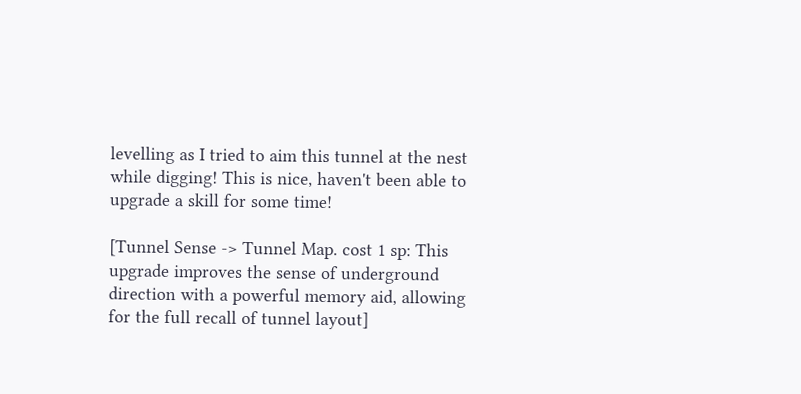levelling as I tried to aim this tunnel at the nest while digging! This is nice, haven't been able to upgrade a skill for some time!

[Tunnel Sense -> Tunnel Map. cost 1 sp: This upgrade improves the sense of underground direction with a powerful memory aid, allowing for the full recall of tunnel layout]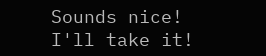Sounds nice! I'll take it!